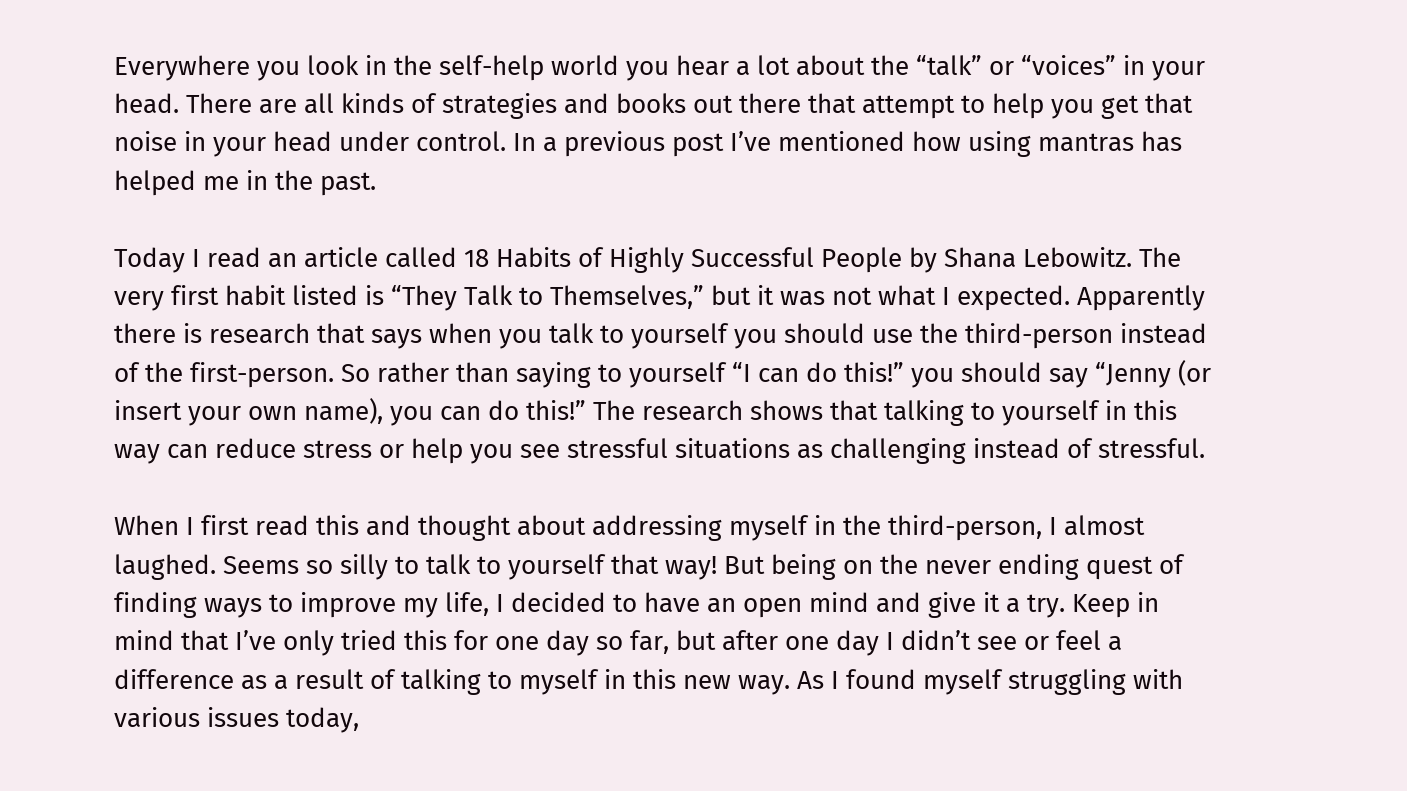Everywhere you look in the self-help world you hear a lot about the “talk” or “voices” in your head. There are all kinds of strategies and books out there that attempt to help you get that noise in your head under control. In a previous post I’ve mentioned how using mantras has helped me in the past.

Today I read an article called 18 Habits of Highly Successful People by Shana Lebowitz. The very first habit listed is “They Talk to Themselves,” but it was not what I expected. Apparently there is research that says when you talk to yourself you should use the third-person instead of the first-person. So rather than saying to yourself “I can do this!” you should say “Jenny (or insert your own name), you can do this!” The research shows that talking to yourself in this way can reduce stress or help you see stressful situations as challenging instead of stressful.

When I first read this and thought about addressing myself in the third-person, I almost laughed. Seems so silly to talk to yourself that way! But being on the never ending quest of finding ways to improve my life, I decided to have an open mind and give it a try. Keep in mind that I’ve only tried this for one day so far, but after one day I didn’t see or feel a difference as a result of talking to myself in this new way. As I found myself struggling with various issues today,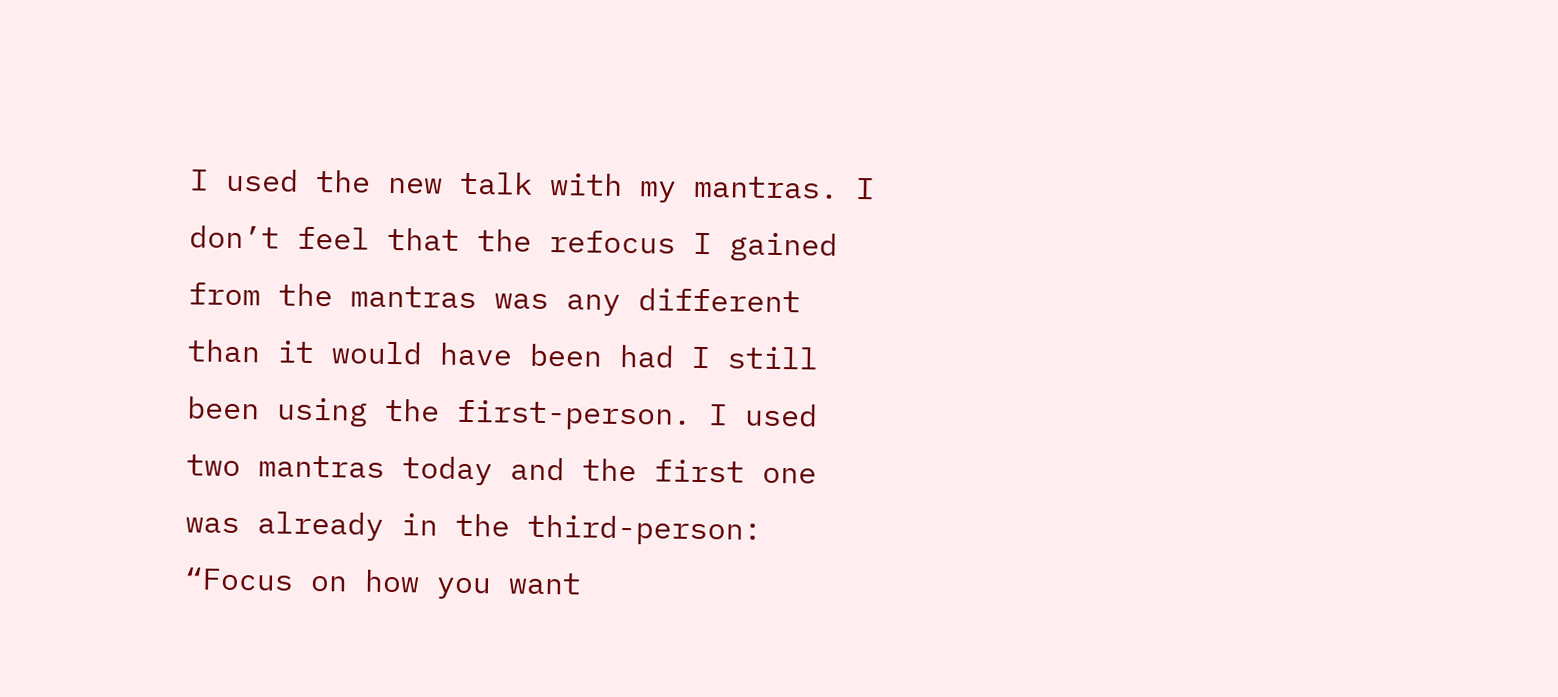I used the new talk with my mantras. I don’t feel that the refocus I gained from the mantras was any different than it would have been had I still been using the first-person. I used two mantras today and the first one was already in the third-person: “Focus on how you want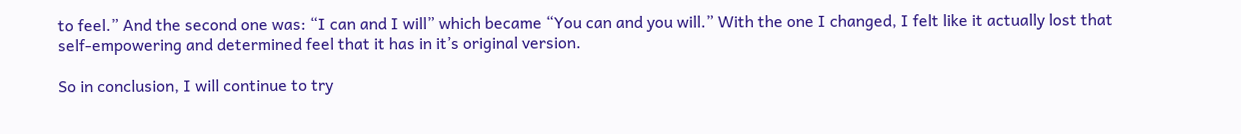to feel.” And the second one was: “I can and I will” which became “You can and you will.” With the one I changed, I felt like it actually lost that self-empowering and determined feel that it has in it’s original version.

So in conclusion, I will continue to try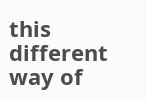this different way of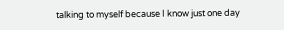talking to myself because I know just one day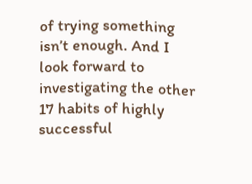of trying something isn’t enough. And I look forward to investigating the other 17 habits of highly successful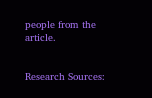people from the article.


Research Sources: